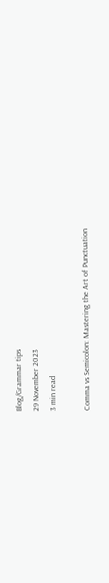Blog/Grammar tips
29 November 2023
3 min read

Comma vs Semicolon: Mastering the Art of Punctuation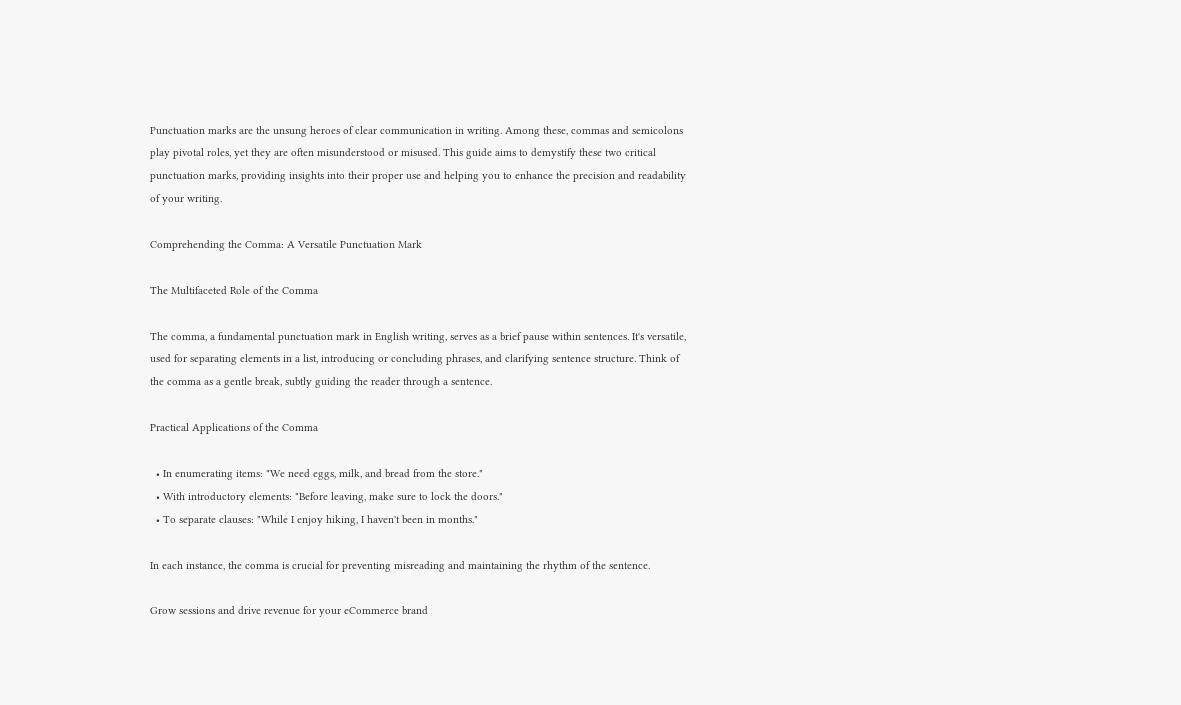Punctuation marks are the unsung heroes of clear communication in writing. Among these, commas and semicolons play pivotal roles, yet they are often misunderstood or misused. This guide aims to demystify these two critical punctuation marks, providing insights into their proper use and helping you to enhance the precision and readability of your writing.

Comprehending the Comma: A Versatile Punctuation Mark

The Multifaceted Role of the Comma

The comma, a fundamental punctuation mark in English writing, serves as a brief pause within sentences. It's versatile, used for separating elements in a list, introducing or concluding phrases, and clarifying sentence structure. Think of the comma as a gentle break, subtly guiding the reader through a sentence.

Practical Applications of the Comma

  • In enumerating items: "We need eggs, milk, and bread from the store."
  • With introductory elements: "Before leaving, make sure to lock the doors."
  • To separate clauses: "While I enjoy hiking, I haven't been in months."

In each instance, the comma is crucial for preventing misreading and maintaining the rhythm of the sentence.

Grow sessions and drive revenue for your eCommerce brand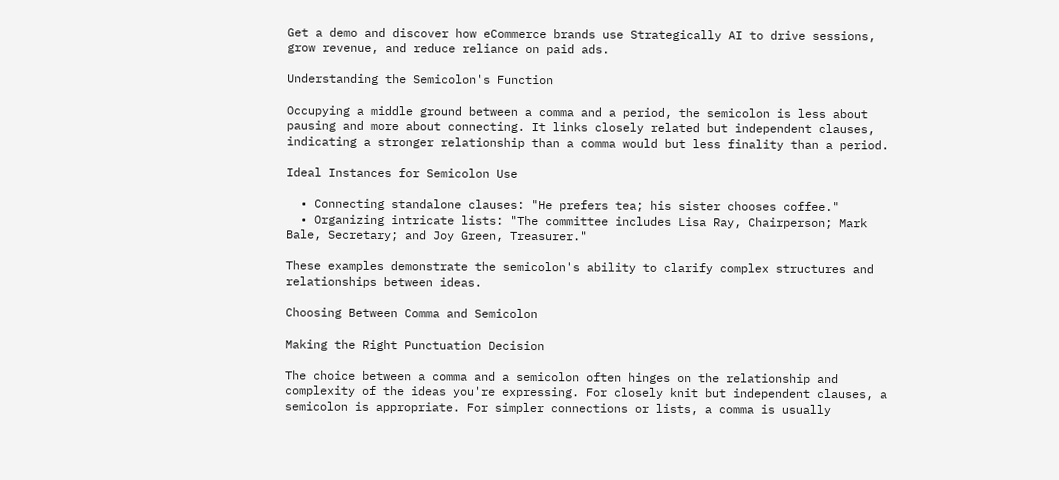Get a demo and discover how eCommerce brands use Strategically AI to drive sessions, grow revenue, and reduce reliance on paid ads.

Understanding the Semicolon's Function

Occupying a middle ground between a comma and a period, the semicolon is less about pausing and more about connecting. It links closely related but independent clauses, indicating a stronger relationship than a comma would but less finality than a period.

Ideal Instances for Semicolon Use

  • Connecting standalone clauses: "He prefers tea; his sister chooses coffee."
  • Organizing intricate lists: "The committee includes Lisa Ray, Chairperson; Mark Bale, Secretary; and Joy Green, Treasurer."

These examples demonstrate the semicolon's ability to clarify complex structures and relationships between ideas.

Choosing Between Comma and Semicolon

Making the Right Punctuation Decision

The choice between a comma and a semicolon often hinges on the relationship and complexity of the ideas you're expressing. For closely knit but independent clauses, a semicolon is appropriate. For simpler connections or lists, a comma is usually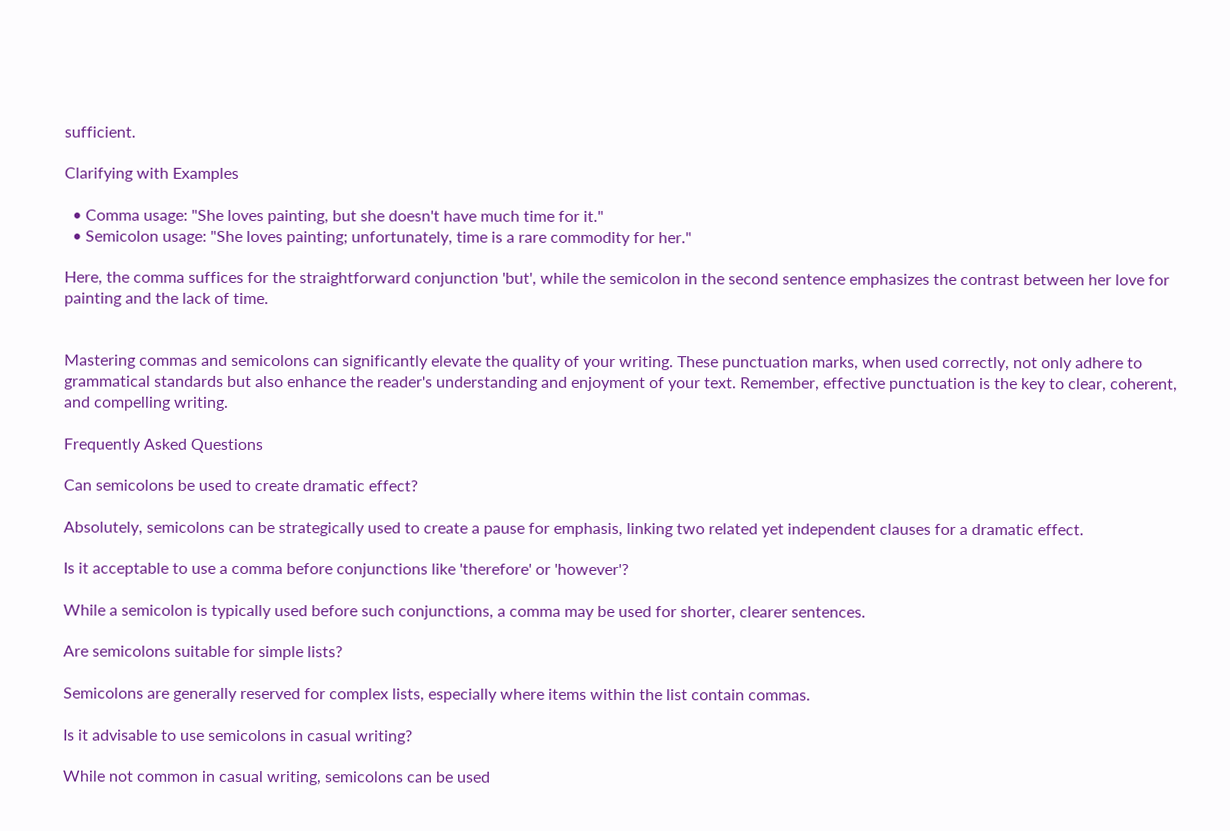sufficient.

Clarifying with Examples

  • Comma usage: "She loves painting, but she doesn't have much time for it."
  • Semicolon usage: "She loves painting; unfortunately, time is a rare commodity for her."

Here, the comma suffices for the straightforward conjunction 'but', while the semicolon in the second sentence emphasizes the contrast between her love for painting and the lack of time.


Mastering commas and semicolons can significantly elevate the quality of your writing. These punctuation marks, when used correctly, not only adhere to grammatical standards but also enhance the reader's understanding and enjoyment of your text. Remember, effective punctuation is the key to clear, coherent, and compelling writing.

Frequently Asked Questions

Can semicolons be used to create dramatic effect?

Absolutely, semicolons can be strategically used to create a pause for emphasis, linking two related yet independent clauses for a dramatic effect.

Is it acceptable to use a comma before conjunctions like 'therefore' or 'however'?

While a semicolon is typically used before such conjunctions, a comma may be used for shorter, clearer sentences.

Are semicolons suitable for simple lists?

Semicolons are generally reserved for complex lists, especially where items within the list contain commas.

Is it advisable to use semicolons in casual writing?

While not common in casual writing, semicolons can be used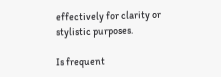effectively for clarity or stylistic purposes.

Is frequent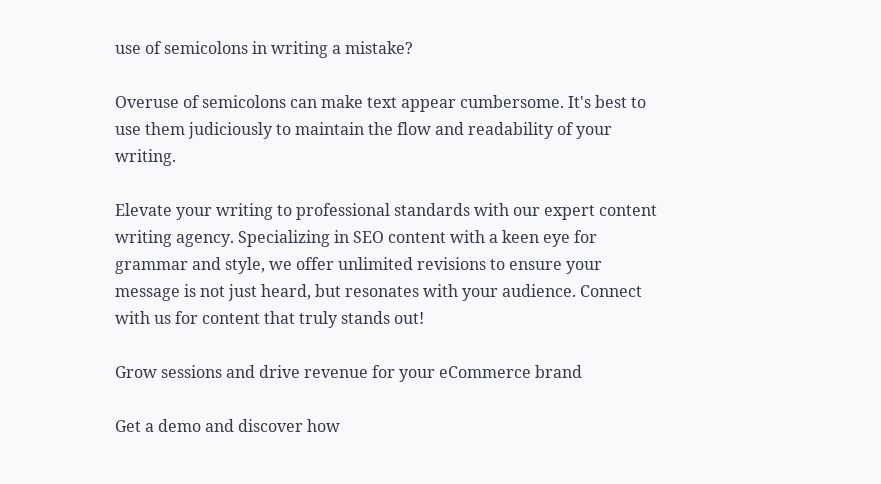use of semicolons in writing a mistake?

Overuse of semicolons can make text appear cumbersome. It's best to use them judiciously to maintain the flow and readability of your writing.

Elevate your writing to professional standards with our expert content writing agency. Specializing in SEO content with a keen eye for grammar and style, we offer unlimited revisions to ensure your message is not just heard, but resonates with your audience. Connect with us for content that truly stands out!

Grow sessions and drive revenue for your eCommerce brand

Get a demo and discover how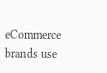eCommerce brands use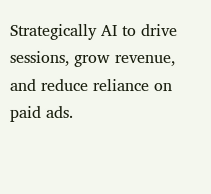Strategically AI to drive sessions, grow revenue, and reduce reliance on paid ads.